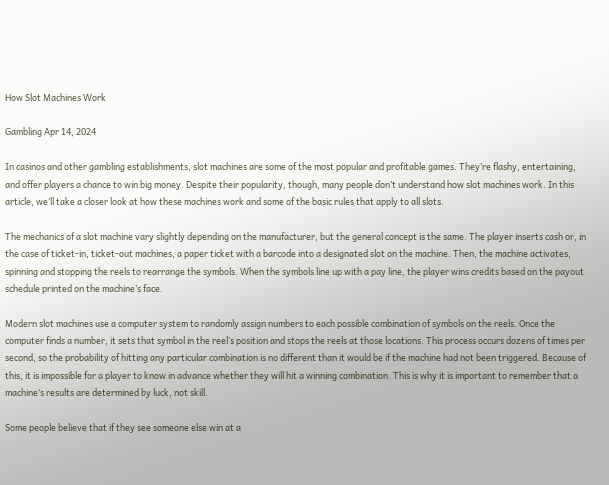How Slot Machines Work

Gambling Apr 14, 2024

In casinos and other gambling establishments, slot machines are some of the most popular and profitable games. They’re flashy, entertaining, and offer players a chance to win big money. Despite their popularity, though, many people don’t understand how slot machines work. In this article, we’ll take a closer look at how these machines work and some of the basic rules that apply to all slots.

The mechanics of a slot machine vary slightly depending on the manufacturer, but the general concept is the same. The player inserts cash or, in the case of ticket-in, ticket-out machines, a paper ticket with a barcode into a designated slot on the machine. Then, the machine activates, spinning and stopping the reels to rearrange the symbols. When the symbols line up with a pay line, the player wins credits based on the payout schedule printed on the machine’s face.

Modern slot machines use a computer system to randomly assign numbers to each possible combination of symbols on the reels. Once the computer finds a number, it sets that symbol in the reel’s position and stops the reels at those locations. This process occurs dozens of times per second, so the probability of hitting any particular combination is no different than it would be if the machine had not been triggered. Because of this, it is impossible for a player to know in advance whether they will hit a winning combination. This is why it is important to remember that a machine’s results are determined by luck, not skill.

Some people believe that if they see someone else win at a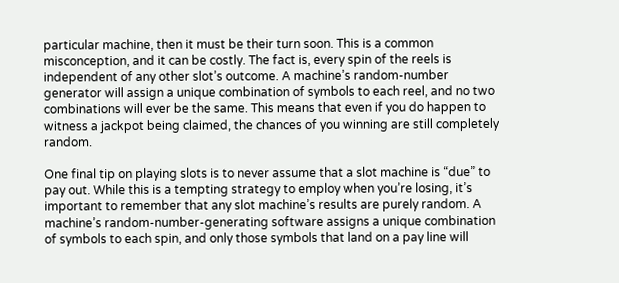particular machine, then it must be their turn soon. This is a common misconception, and it can be costly. The fact is, every spin of the reels is independent of any other slot’s outcome. A machine’s random-number generator will assign a unique combination of symbols to each reel, and no two combinations will ever be the same. This means that even if you do happen to witness a jackpot being claimed, the chances of you winning are still completely random.

One final tip on playing slots is to never assume that a slot machine is “due” to pay out. While this is a tempting strategy to employ when you’re losing, it’s important to remember that any slot machine’s results are purely random. A machine’s random-number-generating software assigns a unique combination of symbols to each spin, and only those symbols that land on a pay line will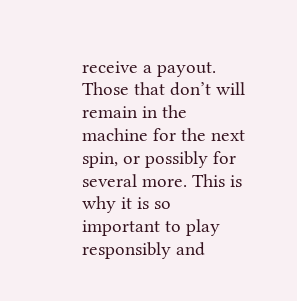receive a payout. Those that don’t will remain in the machine for the next spin, or possibly for several more. This is why it is so important to play responsibly and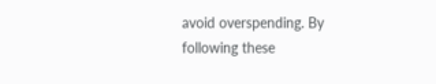avoid overspending. By following these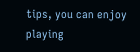tips, you can enjoy playing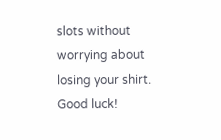slots without worrying about losing your shirt. Good luck!